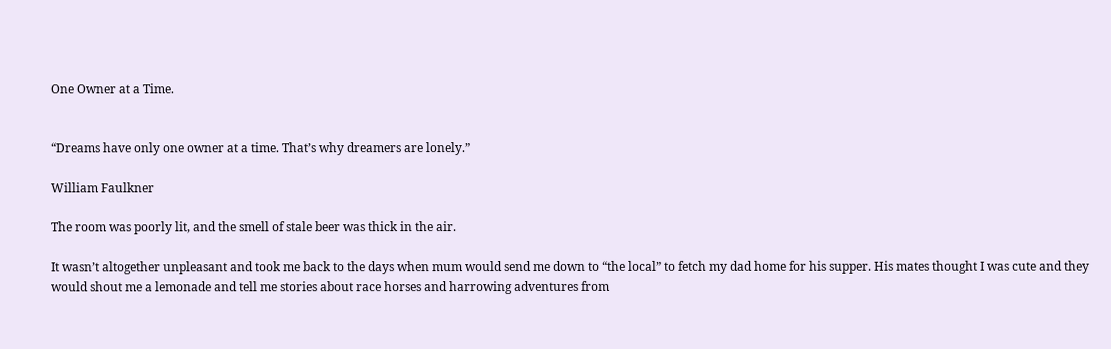One Owner at a Time.


“Dreams have only one owner at a time. That’s why dreamers are lonely.”

William Faulkner

The room was poorly lit, and the smell of stale beer was thick in the air.

It wasn’t altogether unpleasant and took me back to the days when mum would send me down to “the local” to fetch my dad home for his supper. His mates thought I was cute and they would shout me a lemonade and tell me stories about race horses and harrowing adventures from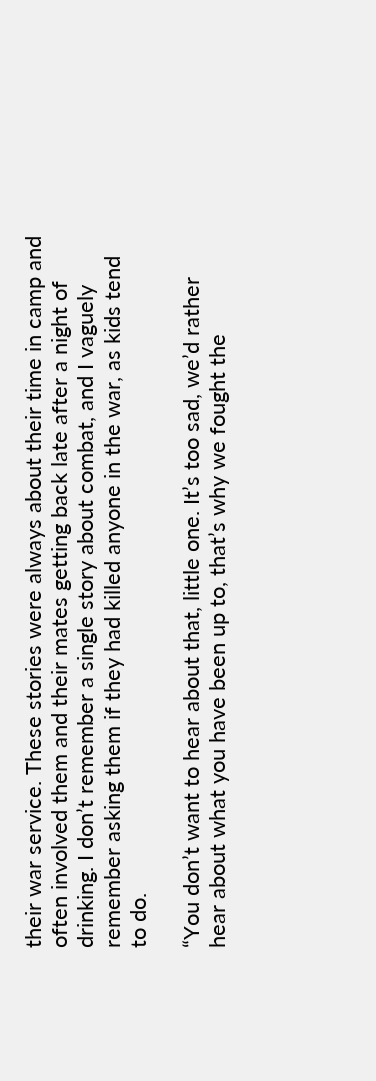their war service. These stories were always about their time in camp and often involved them and their mates getting back late after a night of drinking. I don’t remember a single story about combat, and I vaguely remember asking them if they had killed anyone in the war, as kids tend to do.

“You don’t want to hear about that, little one. It’s too sad, we’d rather hear about what you have been up to, that’s why we fought the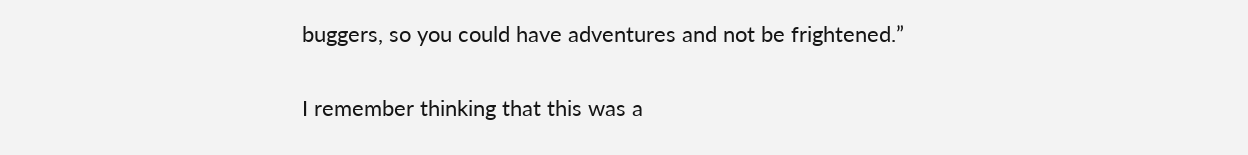buggers, so you could have adventures and not be frightened.”

I remember thinking that this was a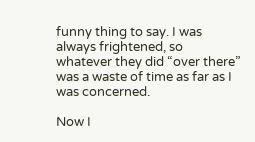funny thing to say. I was always frightened, so whatever they did “over there” was a waste of time as far as I was concerned.

Now I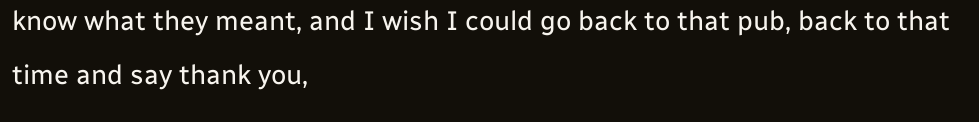know what they meant, and I wish I could go back to that pub, back to that time and say thank you,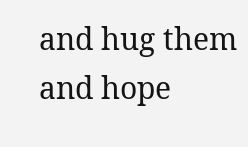and hug them and hope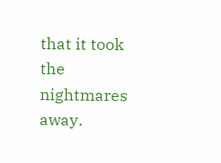that it took the nightmares away.